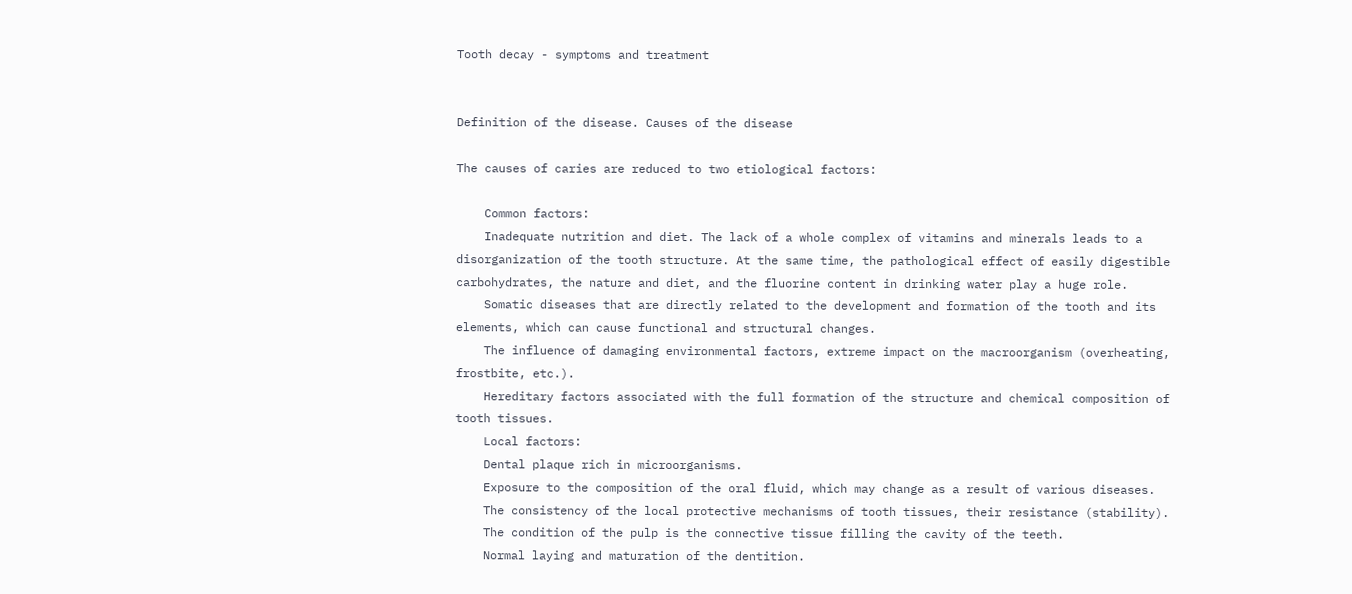Tooth decay - symptoms and treatment


Definition of the disease. Causes of the disease

The causes of caries are reduced to two etiological factors:

    Common factors:
    Inadequate nutrition and diet. The lack of a whole complex of vitamins and minerals leads to a disorganization of the tooth structure. At the same time, the pathological effect of easily digestible carbohydrates, the nature and diet, and the fluorine content in drinking water play a huge role.
    Somatic diseases that are directly related to the development and formation of the tooth and its elements, which can cause functional and structural changes.
    The influence of damaging environmental factors, extreme impact on the macroorganism (overheating, frostbite, etc.).
    Hereditary factors associated with the full formation of the structure and chemical composition of tooth tissues.
    Local factors:
    Dental plaque rich in microorganisms.
    Exposure to the composition of the oral fluid, which may change as a result of various diseases.
    The consistency of the local protective mechanisms of tooth tissues, their resistance (stability).
    The condition of the pulp is the connective tissue filling the cavity of the teeth.
    Normal laying and maturation of the dentition.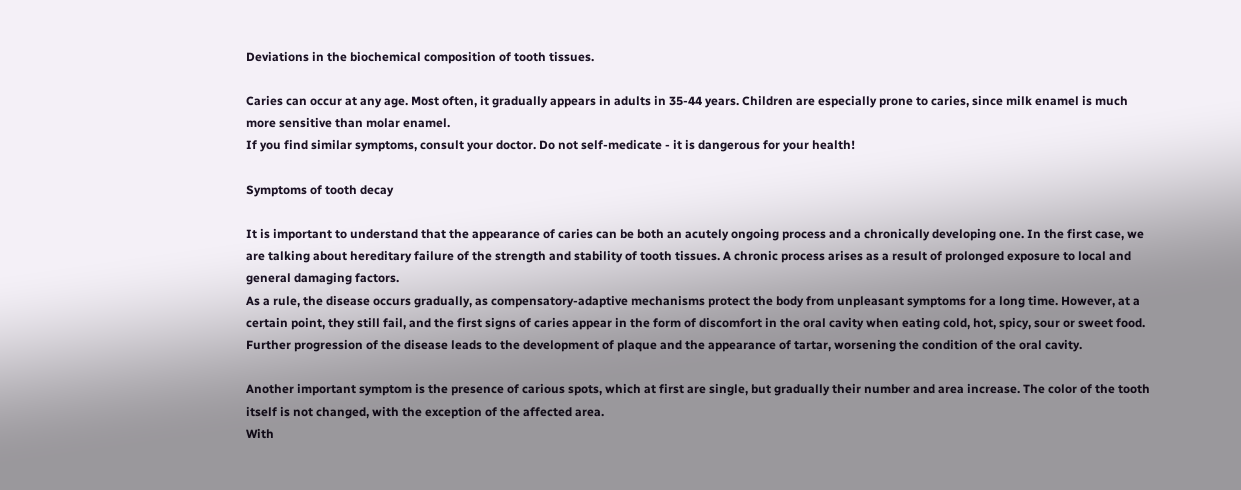Deviations in the biochemical composition of tooth tissues.

Caries can occur at any age. Most often, it gradually appears in adults in 35-44 years. Children are especially prone to caries, since milk enamel is much more sensitive than molar enamel.
If you find similar symptoms, consult your doctor. Do not self-medicate - it is dangerous for your health!

Symptoms of tooth decay

It is important to understand that the appearance of caries can be both an acutely ongoing process and a chronically developing one. In the first case, we are talking about hereditary failure of the strength and stability of tooth tissues. A chronic process arises as a result of prolonged exposure to local and general damaging factors.
As a rule, the disease occurs gradually, as compensatory-adaptive mechanisms protect the body from unpleasant symptoms for a long time. However, at a certain point, they still fail, and the first signs of caries appear in the form of discomfort in the oral cavity when eating cold, hot, spicy, sour or sweet food. Further progression of the disease leads to the development of plaque and the appearance of tartar, worsening the condition of the oral cavity.

Another important symptom is the presence of carious spots, which at first are single, but gradually their number and area increase. The color of the tooth itself is not changed, with the exception of the affected area.
With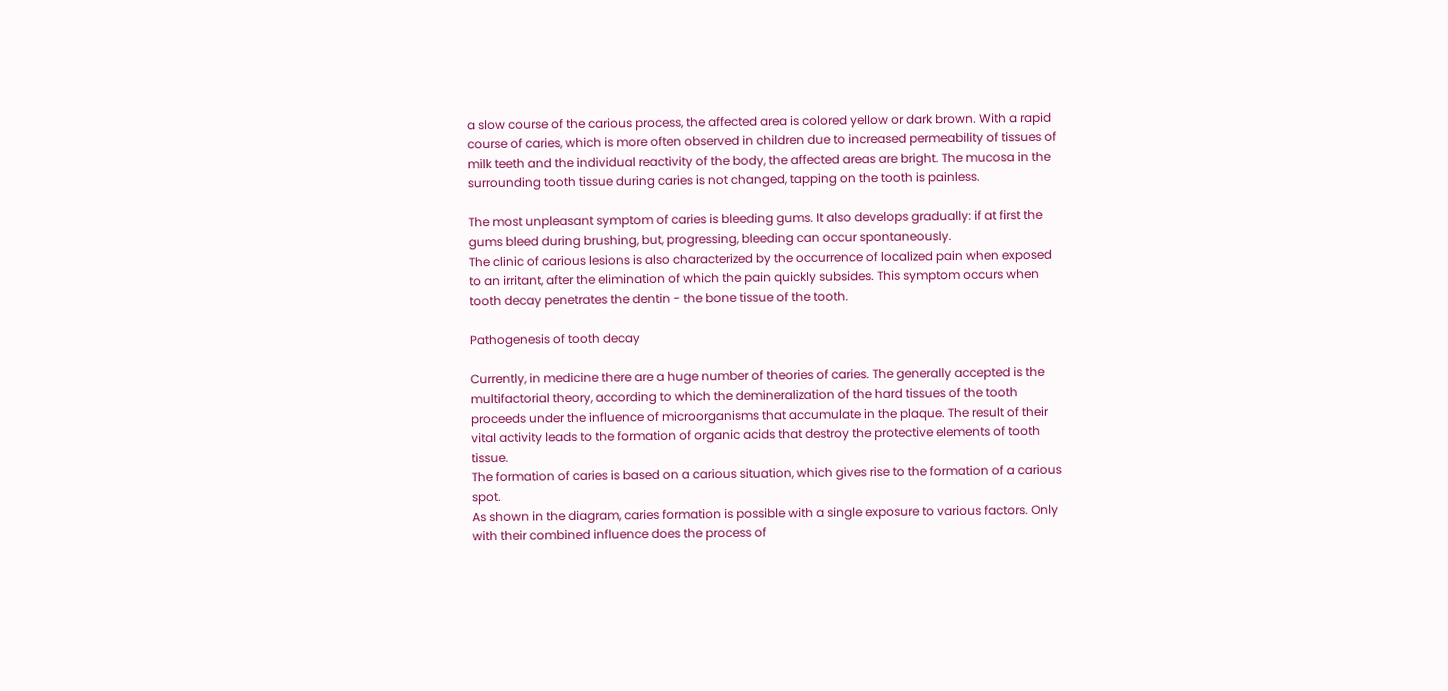a slow course of the carious process, the affected area is colored yellow or dark brown. With a rapid course of caries, which is more often observed in children due to increased permeability of tissues of milk teeth and the individual reactivity of the body, the affected areas are bright. The mucosa in the surrounding tooth tissue during caries is not changed, tapping on the tooth is painless.

The most unpleasant symptom of caries is bleeding gums. It also develops gradually: if at first the gums bleed during brushing, but, progressing, bleeding can occur spontaneously.
The clinic of carious lesions is also characterized by the occurrence of localized pain when exposed to an irritant, after the elimination of which the pain quickly subsides. This symptom occurs when tooth decay penetrates the dentin - the bone tissue of the tooth.

Pathogenesis of tooth decay

Currently, in medicine there are a huge number of theories of caries. The generally accepted is the multifactorial theory, according to which the demineralization of the hard tissues of the tooth proceeds under the influence of microorganisms that accumulate in the plaque. The result of their vital activity leads to the formation of organic acids that destroy the protective elements of tooth tissue.
The formation of caries is based on a carious situation, which gives rise to the formation of a carious spot.
As shown in the diagram, caries formation is possible with a single exposure to various factors. Only with their combined influence does the process of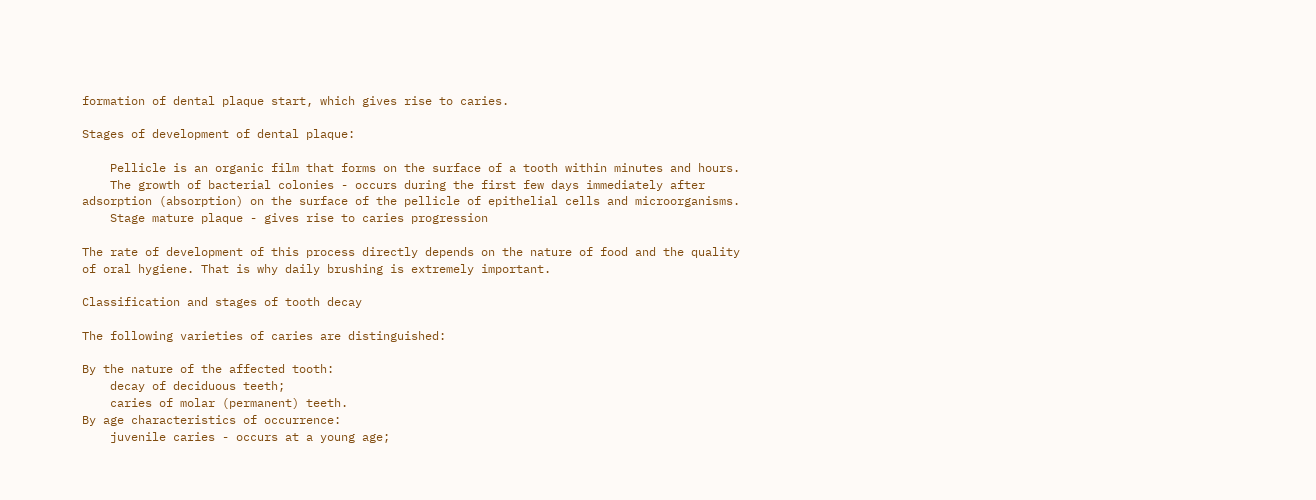formation of dental plaque start, which gives rise to caries.

Stages of development of dental plaque:

    Pellicle is an organic film that forms on the surface of a tooth within minutes and hours.
    The growth of bacterial colonies - occurs during the first few days immediately after adsorption (absorption) on the surface of the pellicle of epithelial cells and microorganisms.
    Stage mature plaque - gives rise to caries progression

The rate of development of this process directly depends on the nature of food and the quality of oral hygiene. That is why daily brushing is extremely important.

Classification and stages of tooth decay

The following varieties of caries are distinguished:

By the nature of the affected tooth:
    decay of deciduous teeth;
    caries of molar (permanent) teeth.
By age characteristics of occurrence:
    juvenile caries - occurs at a young age;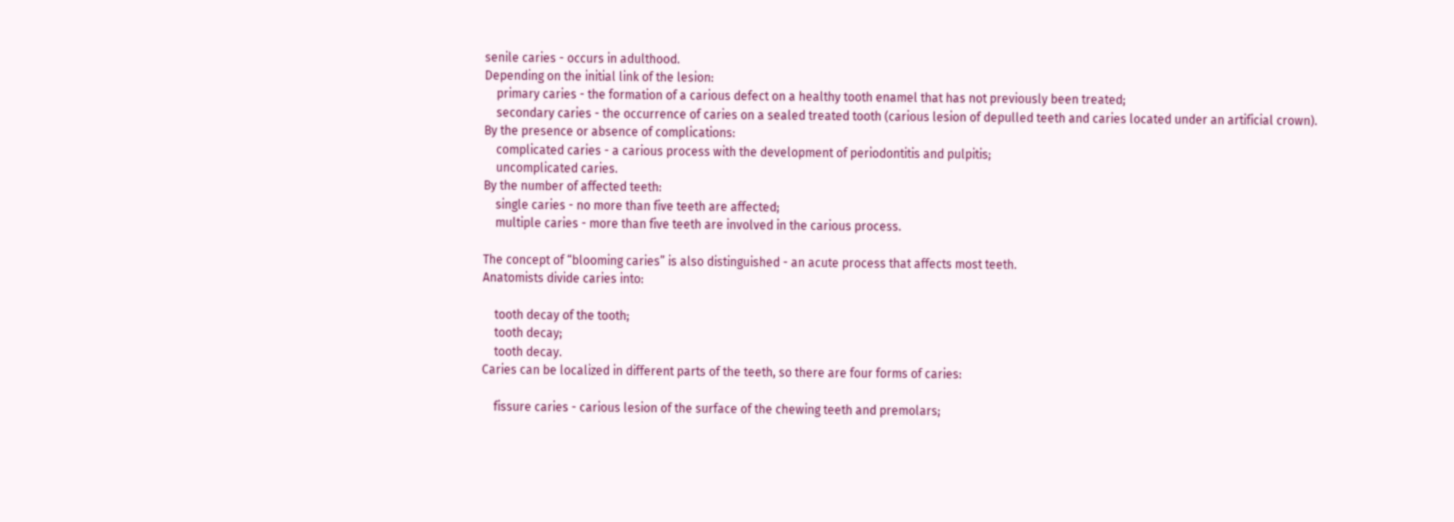senile caries - occurs in adulthood.
Depending on the initial link of the lesion:
    primary caries - the formation of a carious defect on a healthy tooth enamel that has not previously been treated;
    secondary caries - the occurrence of caries on a sealed treated tooth (carious lesion of depulled teeth and caries located under an artificial crown).
By the presence or absence of complications:
    complicated caries - a carious process with the development of periodontitis and pulpitis;
    uncomplicated caries.
By the number of affected teeth:
    single caries - no more than five teeth are affected;
    multiple caries - more than five teeth are involved in the carious process.

The concept of “blooming caries” is also distinguished - an acute process that affects most teeth.
Anatomists divide caries into:

    tooth decay of the tooth;
    tooth decay;
    tooth decay.
Caries can be localized in different parts of the teeth, so there are four forms of caries:

    fissure caries - carious lesion of the surface of the chewing teeth and premolars;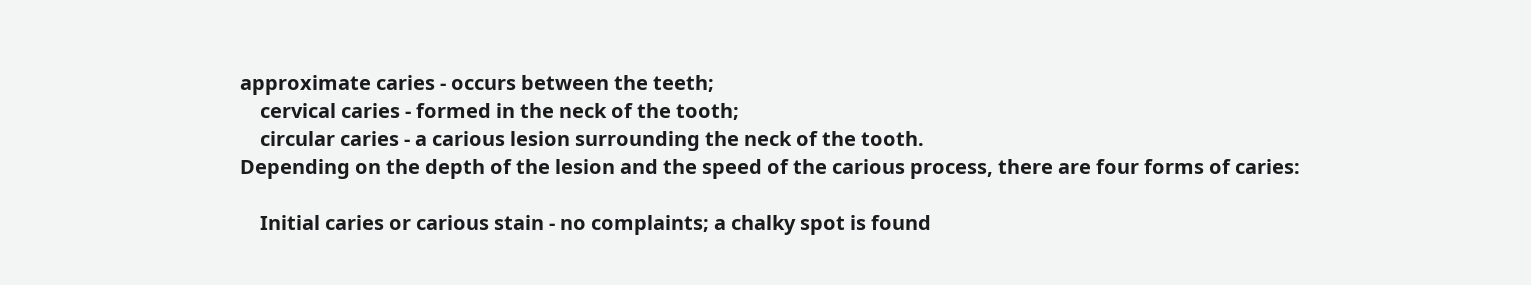approximate caries - occurs between the teeth;
    cervical caries - formed in the neck of the tooth;
    circular caries - a carious lesion surrounding the neck of the tooth.
Depending on the depth of the lesion and the speed of the carious process, there are four forms of caries:

    Initial caries or carious stain - no complaints; a chalky spot is found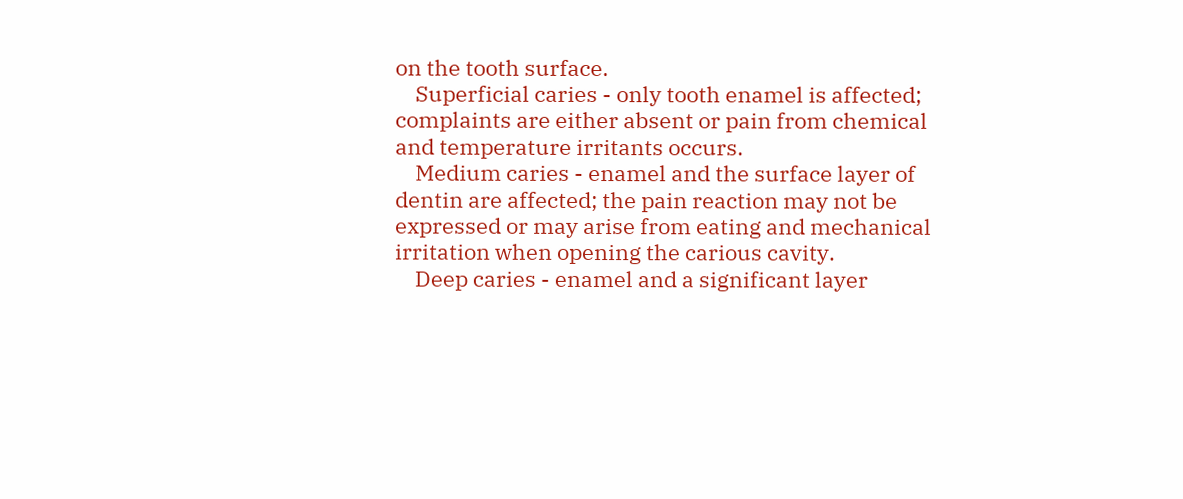on the tooth surface.
    Superficial caries - only tooth enamel is affected; complaints are either absent or pain from chemical and temperature irritants occurs.
    Medium caries - enamel and the surface layer of dentin are affected; the pain reaction may not be expressed or may arise from eating and mechanical irritation when opening the carious cavity.
    Deep caries - enamel and a significant layer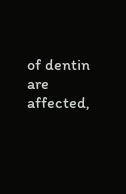of dentin are affected,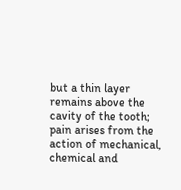but a thin layer remains above the cavity of the tooth; pain arises from the action of mechanical, chemical and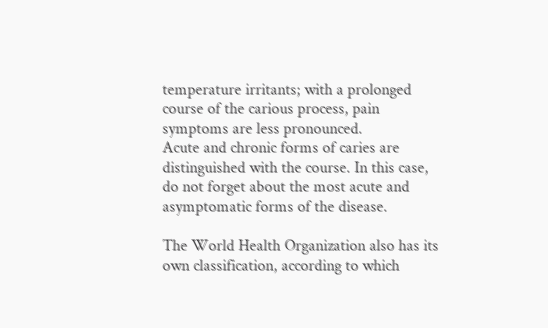temperature irritants; with a prolonged course of the carious process, pain symptoms are less pronounced.
Acute and chronic forms of caries are distinguished with the course. In this case, do not forget about the most acute and asymptomatic forms of the disease.

The World Health Organization also has its own classification, according to which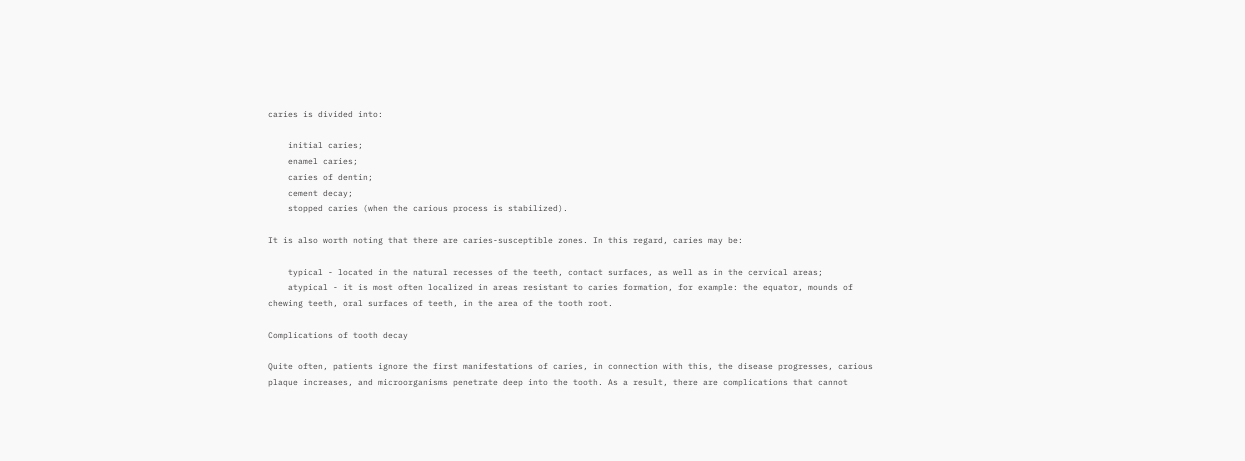caries is divided into:

    initial caries;
    enamel caries;
    caries of dentin;
    cement decay;
    stopped caries (when the carious process is stabilized).

It is also worth noting that there are caries-susceptible zones. In this regard, caries may be:

    typical - located in the natural recesses of the teeth, contact surfaces, as well as in the cervical areas;
    atypical - it is most often localized in areas resistant to caries formation, for example: the equator, mounds of chewing teeth, oral surfaces of teeth, in the area of the tooth root.

Complications of tooth decay

Quite often, patients ignore the first manifestations of caries, in connection with this, the disease progresses, carious plaque increases, and microorganisms penetrate deep into the tooth. As a result, there are complications that cannot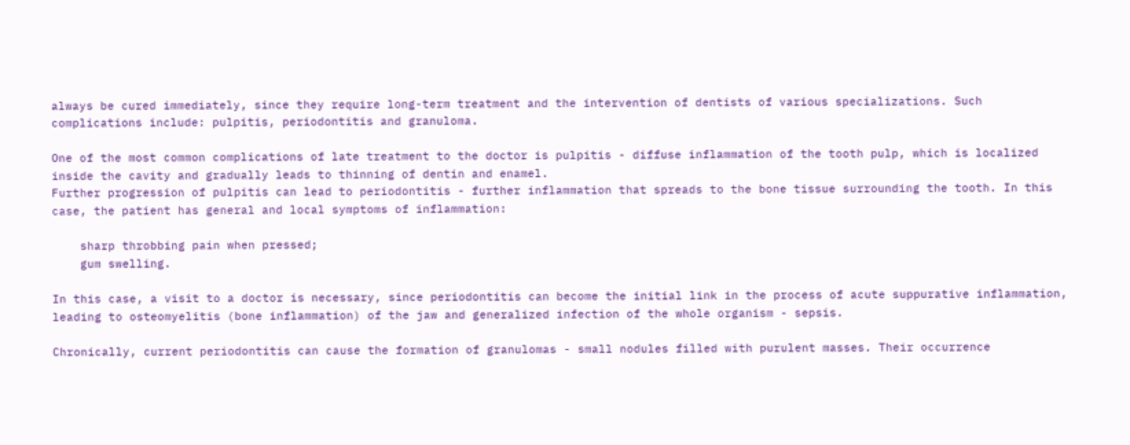always be cured immediately, since they require long-term treatment and the intervention of dentists of various specializations. Such complications include: pulpitis, periodontitis and granuloma.

One of the most common complications of late treatment to the doctor is pulpitis - diffuse inflammation of the tooth pulp, which is localized inside the cavity and gradually leads to thinning of dentin and enamel.
Further progression of pulpitis can lead to periodontitis - further inflammation that spreads to the bone tissue surrounding the tooth. In this case, the patient has general and local symptoms of inflammation:

    sharp throbbing pain when pressed;
    gum swelling.

In this case, a visit to a doctor is necessary, since periodontitis can become the initial link in the process of acute suppurative inflammation, leading to osteomyelitis (bone inflammation) of the jaw and generalized infection of the whole organism - sepsis.

Chronically, current periodontitis can cause the formation of granulomas - small nodules filled with purulent masses. Their occurrence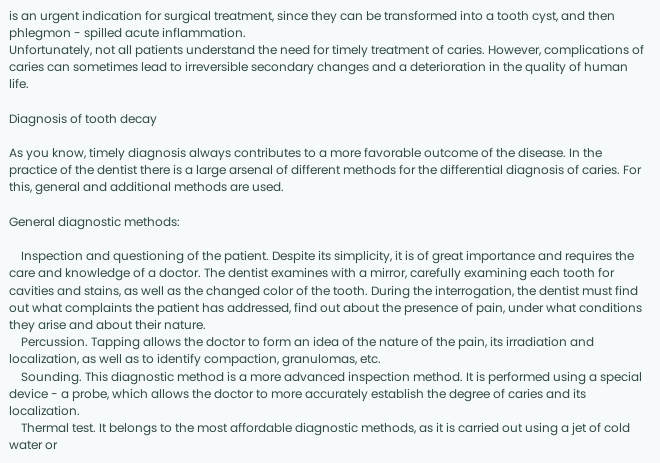is an urgent indication for surgical treatment, since they can be transformed into a tooth cyst, and then phlegmon - spilled acute inflammation.
Unfortunately, not all patients understand the need for timely treatment of caries. However, complications of caries can sometimes lead to irreversible secondary changes and a deterioration in the quality of human life.

Diagnosis of tooth decay

As you know, timely diagnosis always contributes to a more favorable outcome of the disease. In the practice of the dentist there is a large arsenal of different methods for the differential diagnosis of caries. For this, general and additional methods are used.

General diagnostic methods:

    Inspection and questioning of the patient. Despite its simplicity, it is of great importance and requires the care and knowledge of a doctor. The dentist examines with a mirror, carefully examining each tooth for cavities and stains, as well as the changed color of the tooth. During the interrogation, the dentist must find out what complaints the patient has addressed, find out about the presence of pain, under what conditions they arise and about their nature.
    Percussion. Tapping allows the doctor to form an idea of the nature of the pain, its irradiation and localization, as well as to identify compaction, granulomas, etc.
    Sounding. This diagnostic method is a more advanced inspection method. It is performed using a special device - a probe, which allows the doctor to more accurately establish the degree of caries and its localization.
    Thermal test. It belongs to the most affordable diagnostic methods, as it is carried out using a jet of cold water or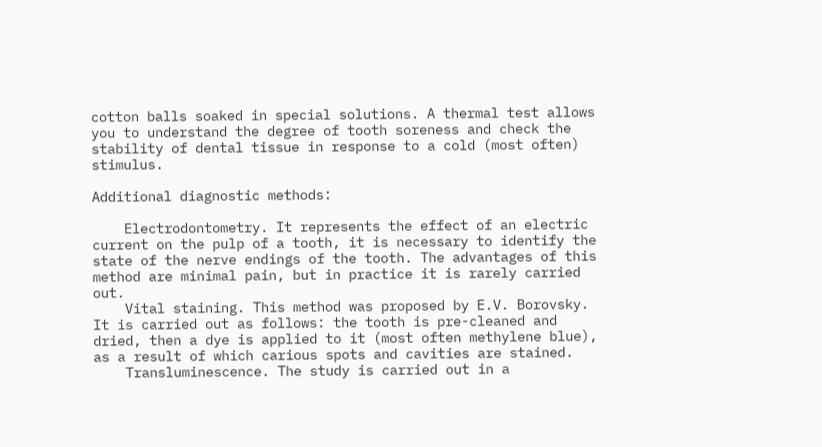cotton balls soaked in special solutions. A thermal test allows you to understand the degree of tooth soreness and check the stability of dental tissue in response to a cold (most often) stimulus.

Additional diagnostic methods:

    Electrodontometry. It represents the effect of an electric current on the pulp of a tooth, it is necessary to identify the state of the nerve endings of the tooth. The advantages of this method are minimal pain, but in practice it is rarely carried out.
    Vital staining. This method was proposed by E.V. Borovsky. It is carried out as follows: the tooth is pre-cleaned and dried, then a dye is applied to it (most often methylene blue), as a result of which carious spots and cavities are stained.
    Transluminescence. The study is carried out in a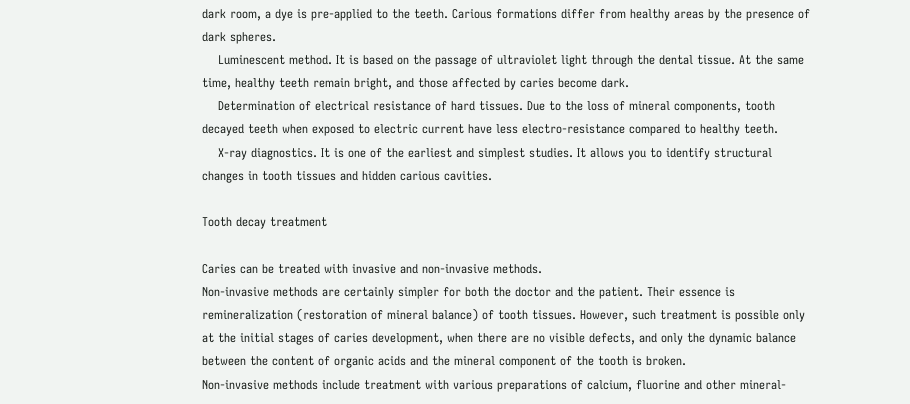dark room, a dye is pre-applied to the teeth. Carious formations differ from healthy areas by the presence of dark spheres.
    Luminescent method. It is based on the passage of ultraviolet light through the dental tissue. At the same time, healthy teeth remain bright, and those affected by caries become dark.
    Determination of electrical resistance of hard tissues. Due to the loss of mineral components, tooth decayed teeth when exposed to electric current have less electro-resistance compared to healthy teeth.
    X-ray diagnostics. It is one of the earliest and simplest studies. It allows you to identify structural changes in tooth tissues and hidden carious cavities.

Tooth decay treatment

Caries can be treated with invasive and non-invasive methods.
Non-invasive methods are certainly simpler for both the doctor and the patient. Their essence is remineralization (restoration of mineral balance) of tooth tissues. However, such treatment is possible only at the initial stages of caries development, when there are no visible defects, and only the dynamic balance between the content of organic acids and the mineral component of the tooth is broken.
Non-invasive methods include treatment with various preparations of calcium, fluorine and other mineral-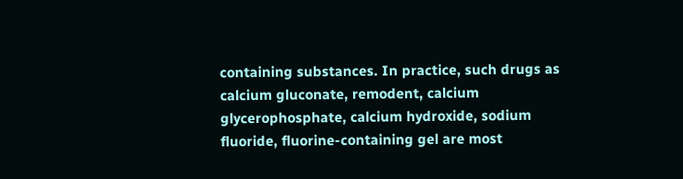containing substances. In practice, such drugs as calcium gluconate, remodent, calcium glycerophosphate, calcium hydroxide, sodium fluoride, fluorine-containing gel are most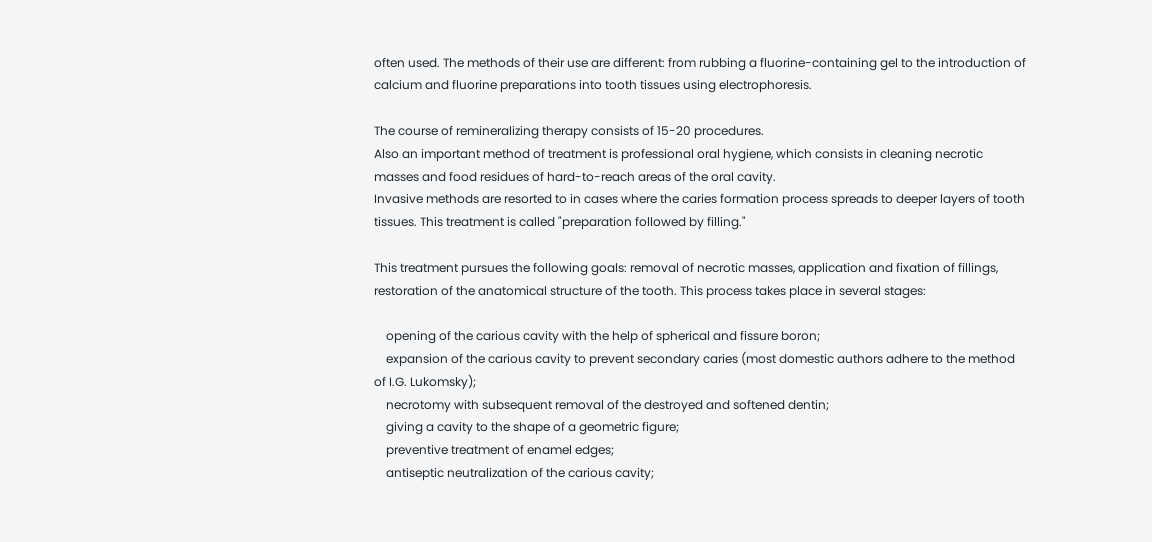often used. The methods of their use are different: from rubbing a fluorine-containing gel to the introduction of calcium and fluorine preparations into tooth tissues using electrophoresis.

The course of remineralizing therapy consists of 15-20 procedures.
Also an important method of treatment is professional oral hygiene, which consists in cleaning necrotic masses and food residues of hard-to-reach areas of the oral cavity.
Invasive methods are resorted to in cases where the caries formation process spreads to deeper layers of tooth tissues. This treatment is called "preparation followed by filling."

This treatment pursues the following goals: removal of necrotic masses, application and fixation of fillings, restoration of the anatomical structure of the tooth. This process takes place in several stages:

    opening of the carious cavity with the help of spherical and fissure boron;
    expansion of the carious cavity to prevent secondary caries (most domestic authors adhere to the method of I.G. Lukomsky);
    necrotomy with subsequent removal of the destroyed and softened dentin;
    giving a cavity to the shape of a geometric figure;
    preventive treatment of enamel edges;
    antiseptic neutralization of the carious cavity;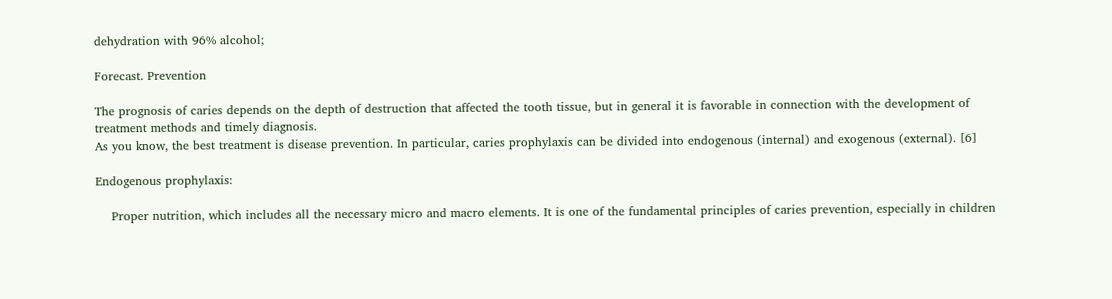dehydration with 96% alcohol;

Forecast. Prevention

The prognosis of caries depends on the depth of destruction that affected the tooth tissue, but in general it is favorable in connection with the development of treatment methods and timely diagnosis.
As you know, the best treatment is disease prevention. In particular, caries prophylaxis can be divided into endogenous (internal) and exogenous (external). [6]

Endogenous prophylaxis:

    Proper nutrition, which includes all the necessary micro and macro elements. It is one of the fundamental principles of caries prevention, especially in children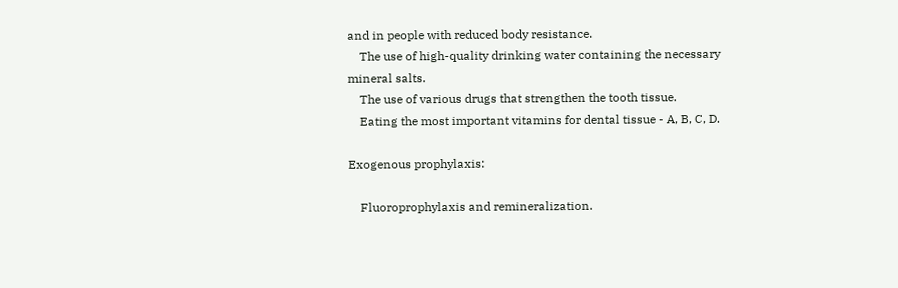and in people with reduced body resistance.
    The use of high-quality drinking water containing the necessary mineral salts.
    The use of various drugs that strengthen the tooth tissue.
    Eating the most important vitamins for dental tissue - A, B, C, D.

Exogenous prophylaxis:

    Fluoroprophylaxis and remineralization.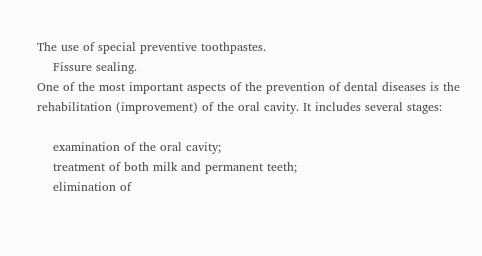The use of special preventive toothpastes.
    Fissure sealing.
One of the most important aspects of the prevention of dental diseases is the rehabilitation (improvement) of the oral cavity. It includes several stages:

    examination of the oral cavity;
    treatment of both milk and permanent teeth;
    elimination of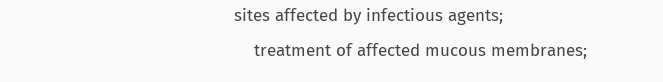sites affected by infectious agents;
    treatment of affected mucous membranes;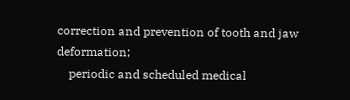correction and prevention of tooth and jaw deformation;
    periodic and scheduled medical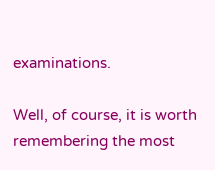examinations.

Well, of course, it is worth remembering the most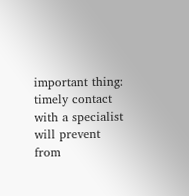important thing: timely contact with a specialist will prevent from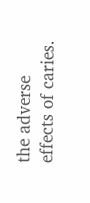the adverse effects of caries.